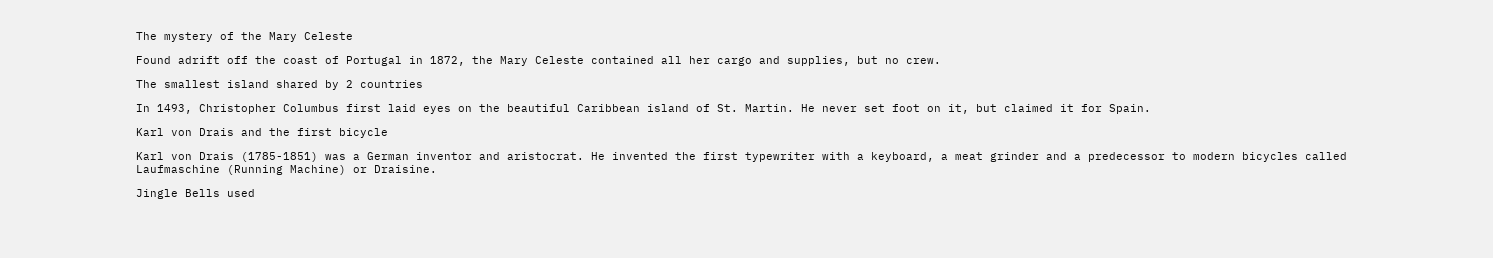The mystery of the Mary Celeste

Found adrift off the coast of Portugal in 1872, the Mary Celeste contained all her cargo and supplies, but no crew.

The smallest island shared by 2 countries

In 1493, Christopher Columbus first laid eyes on the beautiful Caribbean island of St. Martin. He never set foot on it, but claimed it for Spain.

Karl von Drais and the first bicycle

Karl von Drais (1785-1851) was a German inventor and aristocrat. He invented the first typewriter with a keyboard, a meat grinder and a predecessor to modern bicycles called Laufmaschine (Running Machine) or Draisine.

Jingle Bells used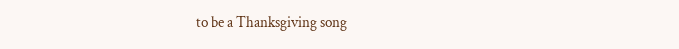to be a Thanksgiving song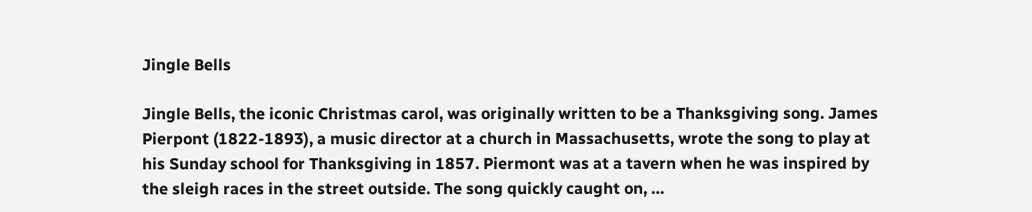Jingle Bells

Jingle Bells, the iconic Christmas carol, was originally written to be a Thanksgiving song. James Pierpont (1822-1893), a music director at a church in Massachusetts, wrote the song to play at his Sunday school for Thanksgiving in 1857. Piermont was at a tavern when he was inspired by the sleigh races in the street outside. The song quickly caught on, …